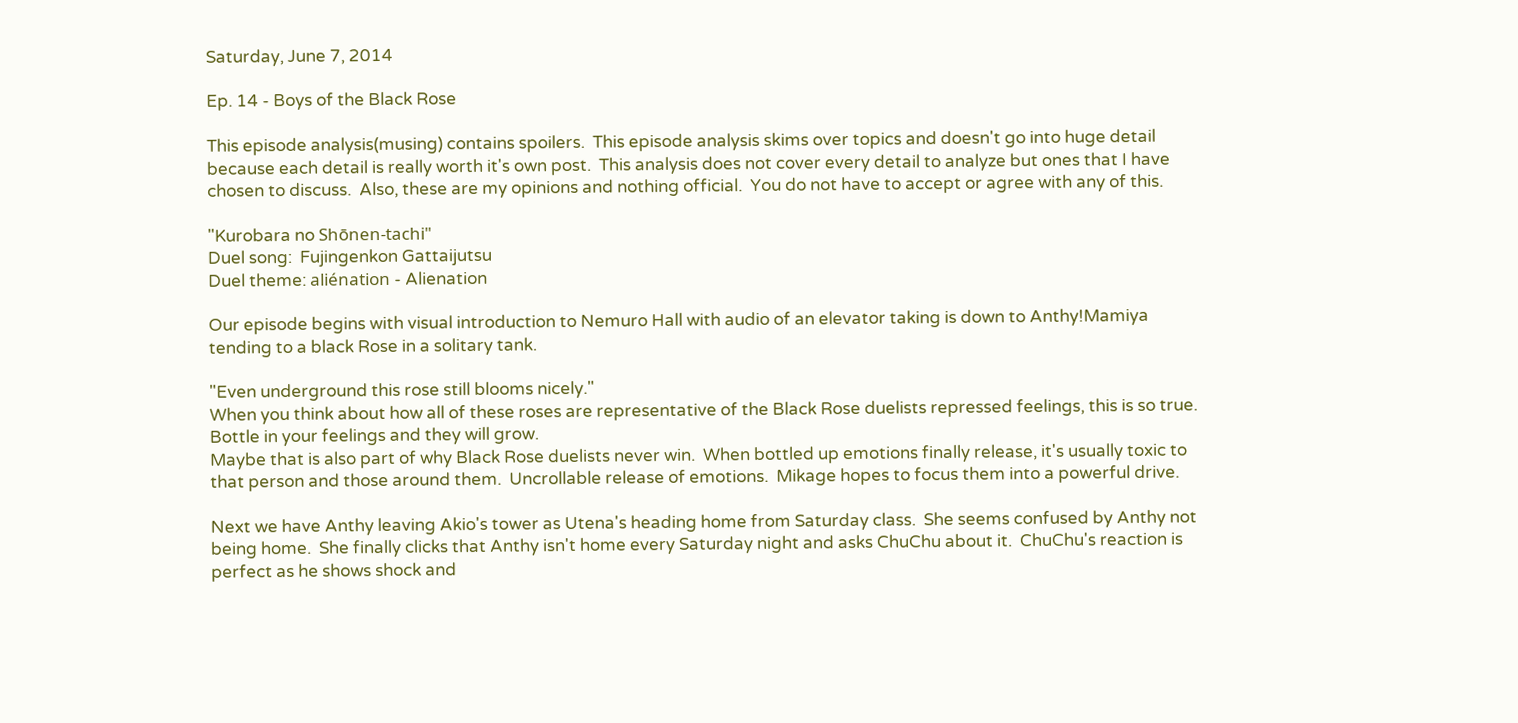Saturday, June 7, 2014

Ep. 14 - Boys of the Black Rose

This episode analysis(musing) contains spoilers.  This episode analysis skims over topics and doesn't go into huge detail because each detail is really worth it's own post.  This analysis does not cover every detail to analyze but ones that I have chosen to discuss.  Also, these are my opinions and nothing official.  You do not have to accept or agree with any of this.

"Kurobara no Shōnen-tachi"
Duel song:  Fujingenkon Gattaijutsu
Duel theme: aliénation - Alienation

Our episode begins with visual introduction to Nemuro Hall with audio of an elevator taking is down to Anthy!Mamiya tending to a black Rose in a solitary tank.

"Even underground this rose still blooms nicely."
When you think about how all of these roses are representative of the Black Rose duelists repressed feelings, this is so true.  Bottle in your feelings and they will grow.
Maybe that is also part of why Black Rose duelists never win.  When bottled up emotions finally release, it's usually toxic to that person and those around them.  Uncrollable release of emotions.  Mikage hopes to focus them into a powerful drive.

Next we have Anthy leaving Akio's tower as Utena's heading home from Saturday class.  She seems confused by Anthy not being home.  She finally clicks that Anthy isn't home every Saturday night and asks ChuChu about it.  ChuChu's reaction is perfect as he shows shock and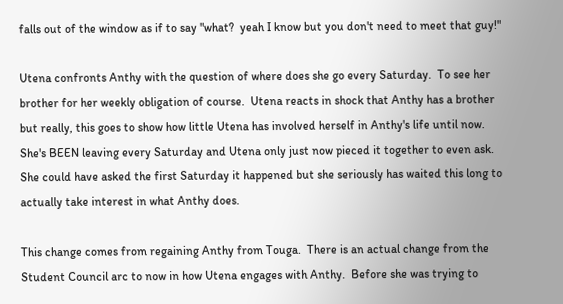falls out of the window as if to say "what?  yeah I know but you don't need to meet that guy!"

Utena confronts Anthy with the question of where does she go every Saturday.  To see her brother for her weekly obligation of course.  Utena reacts in shock that Anthy has a brother but really, this goes to show how little Utena has involved herself in Anthy's life until now.  She's BEEN leaving every Saturday and Utena only just now pieced it together to even ask.  She could have asked the first Saturday it happened but she seriously has waited this long to actually take interest in what Anthy does.

This change comes from regaining Anthy from Touga.  There is an actual change from the Student Council arc to now in how Utena engages with Anthy.  Before she was trying to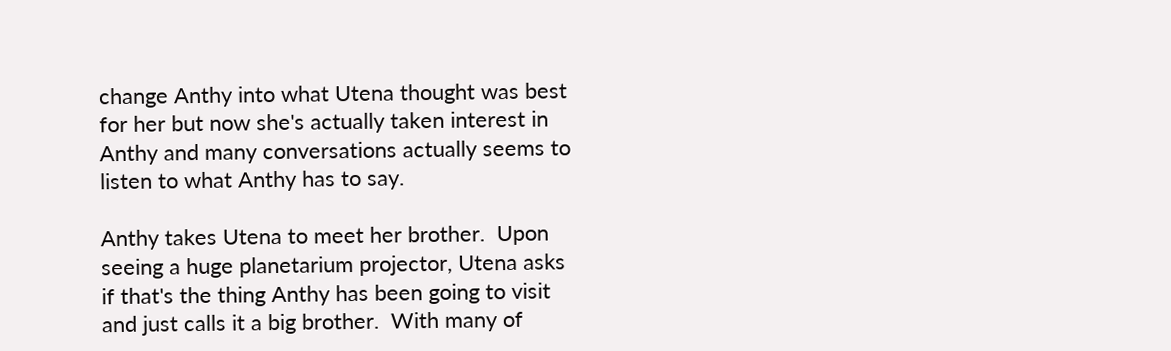change Anthy into what Utena thought was best for her but now she's actually taken interest in Anthy and many conversations actually seems to listen to what Anthy has to say.

Anthy takes Utena to meet her brother.  Upon seeing a huge planetarium projector, Utena asks if that's the thing Anthy has been going to visit and just calls it a big brother.  With many of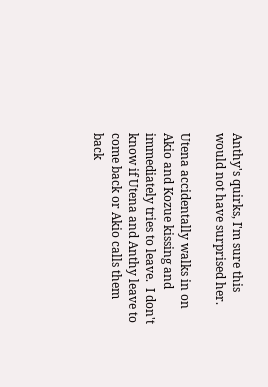Anthy's quirks, I'm sure this would not have surprised her.

Utena accidentally walks in on Akio and Kozue kissing and immediately tries to leave.  I don't know if Utena and Anthy leave to come back or Akio calls them back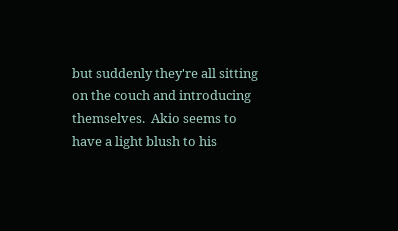but suddenly they're all sitting on the couch and introducing themselves.  Akio seems to have a light blush to his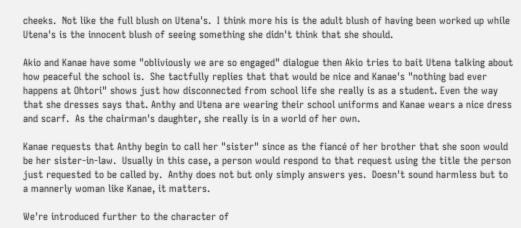cheeks.  Not like the full blush on Utena's.  I think more his is the adult blush of having been worked up while Utena's is the innocent blush of seeing something she didn't think that she should.

Akio and Kanae have some "obliviously we are so engaged" dialogue then Akio tries to bait Utena talking about how peaceful the school is.  She tactfully replies that that would be nice and Kanae's "nothing bad ever happens at Ohtori" shows just how disconnected from school life she really is as a student. Even the way that she dresses says that. Anthy and Utena are wearing their school uniforms and Kanae wears a nice dress and scarf.  As the chairman's daughter, she really is in a world of her own.

Kanae requests that Anthy begin to call her "sister" since as the fiancé of her brother that she soon would be her sister-in-law.  Usually in this case, a person would respond to that request using the title the person just requested to be called by.  Anthy does not but only simply answers yes.  Doesn't sound harmless but to a mannerly woman like Kanae, it matters.

We're introduced further to the character of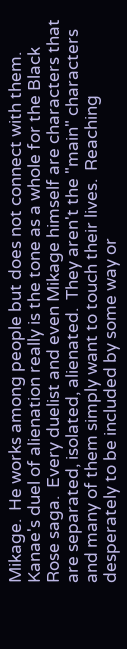Mikage.  He works among people but does not connect with them.
Kanae's duel of alienation really is the tone as a whole for the Black Rose saga.  Every duelist and even Mikage himself are characters that are separated, isolated, alienated.  They aren't the "main" characters and many of them simply want to touch their lives.  Reaching desperately to be included by some way or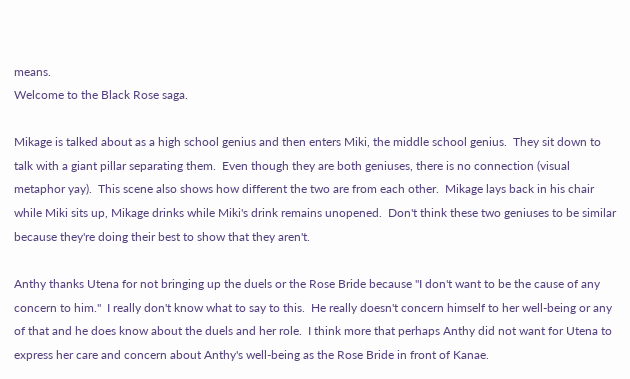means.
Welcome to the Black Rose saga.

Mikage is talked about as a high school genius and then enters Miki, the middle school genius.  They sit down to talk with a giant pillar separating them.  Even though they are both geniuses, there is no connection (visual metaphor yay).  This scene also shows how different the two are from each other.  Mikage lays back in his chair while Miki sits up, Mikage drinks while Miki's drink remains unopened.  Don't think these two geniuses to be similar because they're doing their best to show that they aren't.

Anthy thanks Utena for not bringing up the duels or the Rose Bride because "I don't want to be the cause of any concern to him."  I really don't know what to say to this.  He really doesn't concern himself to her well-being or any of that and he does know about the duels and her role.  I think more that perhaps Anthy did not want for Utena to express her care and concern about Anthy's well-being as the Rose Bride in front of Kanae.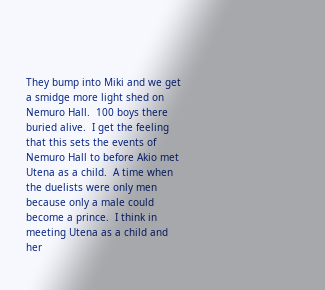They bump into Miki and we get a smidge more light shed on Nemuro Hall.  100 boys there buried alive.  I get the feeling that this sets the events of Nemuro Hall to before Akio met Utena as a child.  A time when the duelists were only men because only a male could become a prince.  I think in meeting Utena as a child and her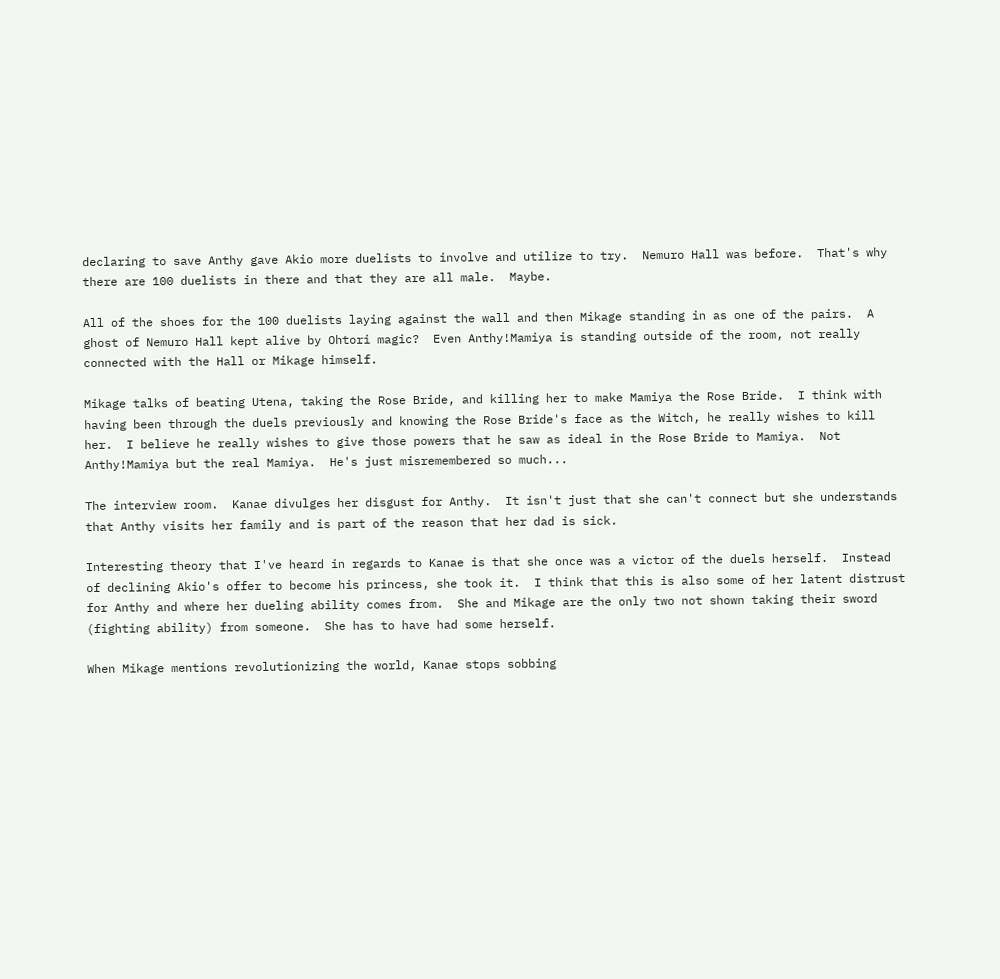declaring to save Anthy gave Akio more duelists to involve and utilize to try.  Nemuro Hall was before.  That's why there are 100 duelists in there and that they are all male.  Maybe.

All of the shoes for the 100 duelists laying against the wall and then Mikage standing in as one of the pairs.  A ghost of Nemuro Hall kept alive by Ohtori magic?  Even Anthy!Mamiya is standing outside of the room, not really connected with the Hall or Mikage himself.

Mikage talks of beating Utena, taking the Rose Bride, and killing her to make Mamiya the Rose Bride.  I think with having been through the duels previously and knowing the Rose Bride's face as the Witch, he really wishes to kill her.  I believe he really wishes to give those powers that he saw as ideal in the Rose Bride to Mamiya.  Not Anthy!Mamiya but the real Mamiya.  He's just misremembered so much...

The interview room.  Kanae divulges her disgust for Anthy.  It isn't just that she can't connect but she understands that Anthy visits her family and is part of the reason that her dad is sick.

Interesting theory that I've heard in regards to Kanae is that she once was a victor of the duels herself.  Instead of declining Akio's offer to become his princess, she took it.  I think that this is also some of her latent distrust for Anthy and where her dueling ability comes from.  She and Mikage are the only two not shown taking their sword (fighting ability) from someone.  She has to have had some herself.

When Mikage mentions revolutionizing the world, Kanae stops sobbing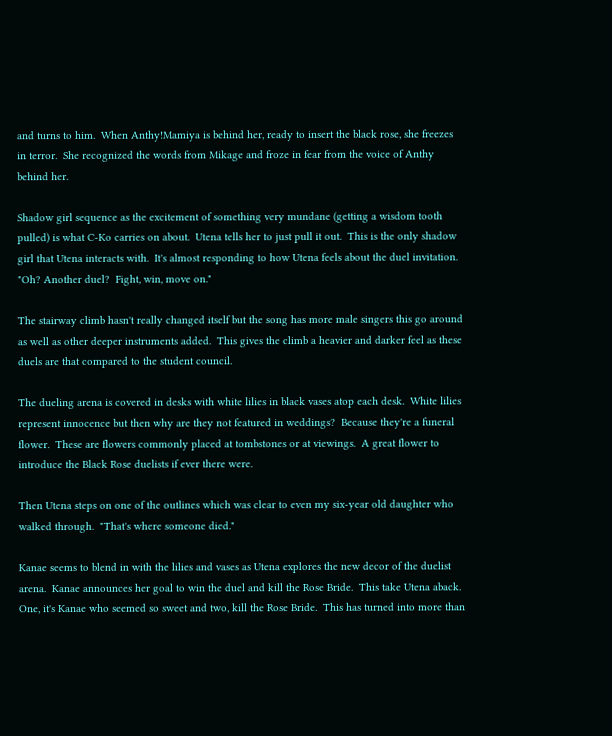and turns to him.  When Anthy!Mamiya is behind her, ready to insert the black rose, she freezes in terror.  She recognized the words from Mikage and froze in fear from the voice of Anthy behind her.

Shadow girl sequence as the excitement of something very mundane (getting a wisdom tooth pulled) is what C-Ko carries on about.  Utena tells her to just pull it out.  This is the only shadow girl that Utena interacts with.  It's almost responding to how Utena feels about the duel invitation.  "Oh? Another duel?  Fight, win, move on."

The stairway climb hasn't really changed itself but the song has more male singers this go around as well as other deeper instruments added.  This gives the climb a heavier and darker feel as these duels are that compared to the student council.

The dueling arena is covered in desks with white lilies in black vases atop each desk.  White lilies represent innocence but then why are they not featured in weddings?  Because they're a funeral flower.  These are flowers commonly placed at tombstones or at viewings.  A great flower to introduce the Black Rose duelists if ever there were.

Then Utena steps on one of the outlines which was clear to even my six-year old daughter who walked through.  "That's where someone died."

Kanae seems to blend in with the lilies and vases as Utena explores the new decor of the duelist arena.  Kanae announces her goal to win the duel and kill the Rose Bride.  This take Utena aback.  One, it's Kanae who seemed so sweet and two, kill the Rose Bride.  This has turned into more than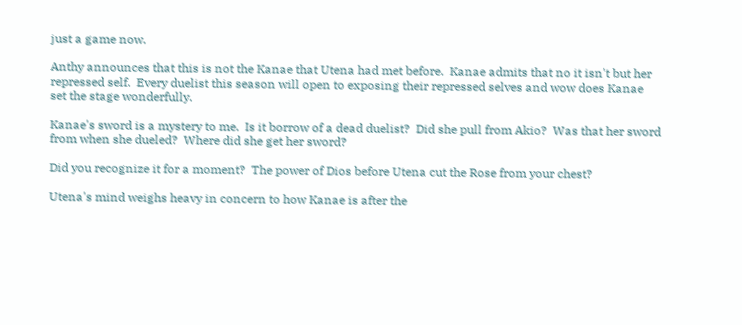just a game now.

Anthy announces that this is not the Kanae that Utena had met before.  Kanae admits that no it isn't but her repressed self.  Every duelist this season will open to exposing their repressed selves and wow does Kanae set the stage wonderfully.

Kanae's sword is a mystery to me.  Is it borrow of a dead duelist?  Did she pull from Akio?  Was that her sword from when she dueled?  Where did she get her sword?

Did you recognize it for a moment?  The power of Dios before Utena cut the Rose from your chest?

Utena's mind weighs heavy in concern to how Kanae is after the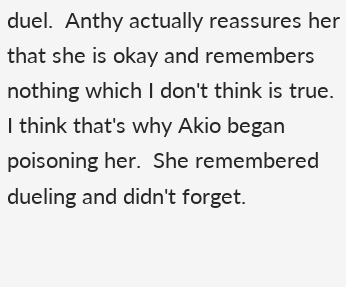duel.  Anthy actually reassures her that she is okay and remembers nothing which I don't think is true.  I think that's why Akio began poisoning her.  She remembered dueling and didn't forget.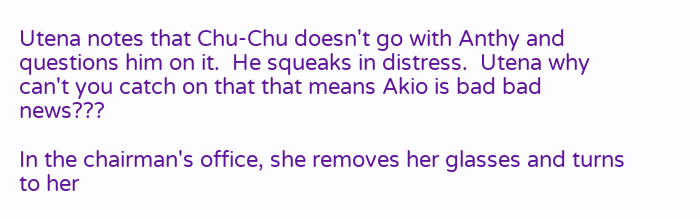Utena notes that Chu-Chu doesn't go with Anthy and questions him on it.  He squeaks in distress.  Utena why can't you catch on that that means Akio is bad bad news???

In the chairman's office, she removes her glasses and turns to her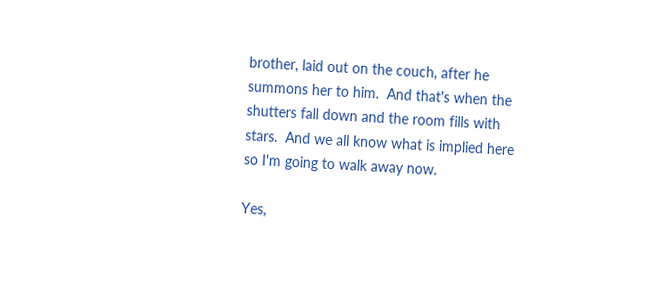brother, laid out on the couch, after he summons her to him.  And that's when the shutters fall down and the room fills with stars.  And we all know what is implied here so I'm going to walk away now.

Yes,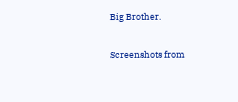Big Brother.

Screenshots from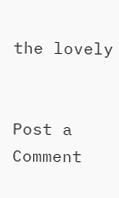the lovely


Post a Comment